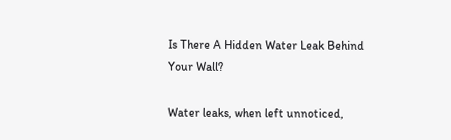Is There A Hidden Water Leak Behind Your Wall?

Water leaks, when left unnoticed,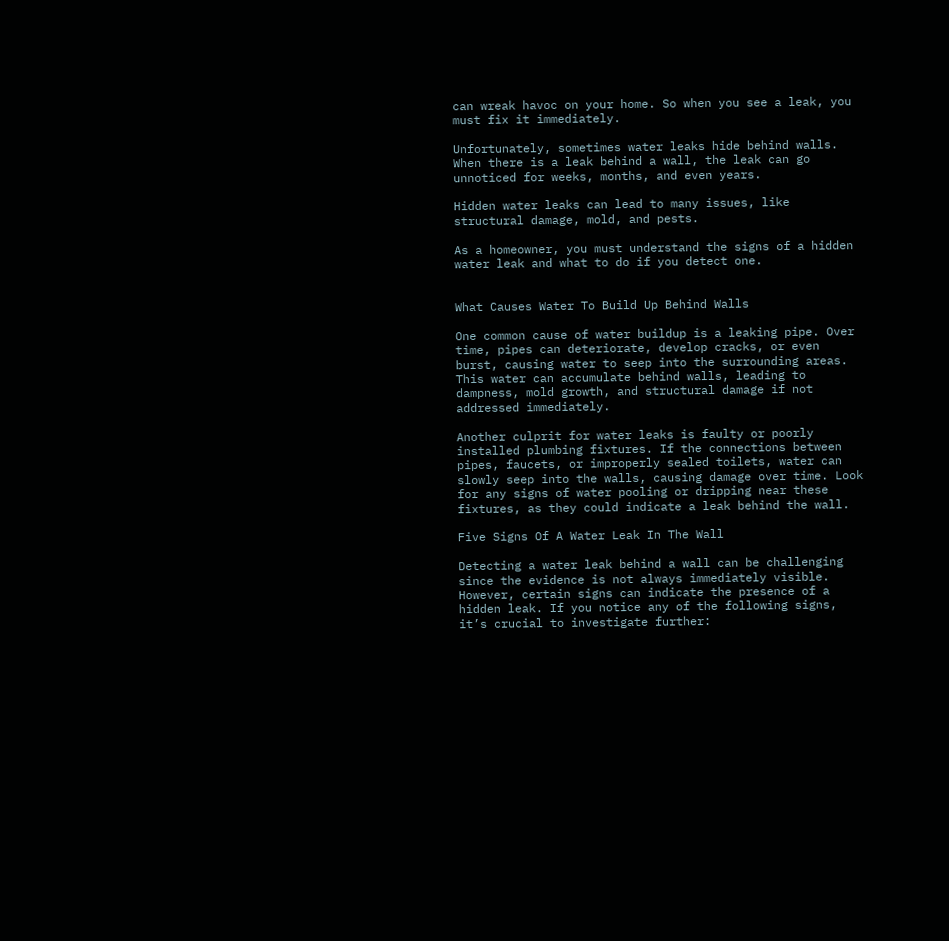can wreak havoc on your home. So when you see a leak, you must fix it immediately.

Unfortunately, sometimes water leaks hide behind walls. When there is a leak behind a wall, the leak can go unnoticed for weeks, months, and even years.

Hidden water leaks can lead to many issues, like structural damage, mold, and pests.

As a homeowner, you must understand the signs of a hidden water leak and what to do if you detect one.


What Causes Water To Build Up Behind Walls

One common cause of water buildup is a leaking pipe. Over time, pipes can deteriorate, develop cracks, or even burst, causing water to seep into the surrounding areas. This water can accumulate behind walls, leading to dampness, mold growth, and structural damage if not addressed immediately.

Another culprit for water leaks is faulty or poorly installed plumbing fixtures. If the connections between pipes, faucets, or improperly sealed toilets, water can slowly seep into the walls, causing damage over time. Look for any signs of water pooling or dripping near these fixtures, as they could indicate a leak behind the wall.

Five Signs Of A Water Leak In The Wall

Detecting a water leak behind a wall can be challenging since the evidence is not always immediately visible. However, certain signs can indicate the presence of a hidden leak. If you notice any of the following signs, it’s crucial to investigate further: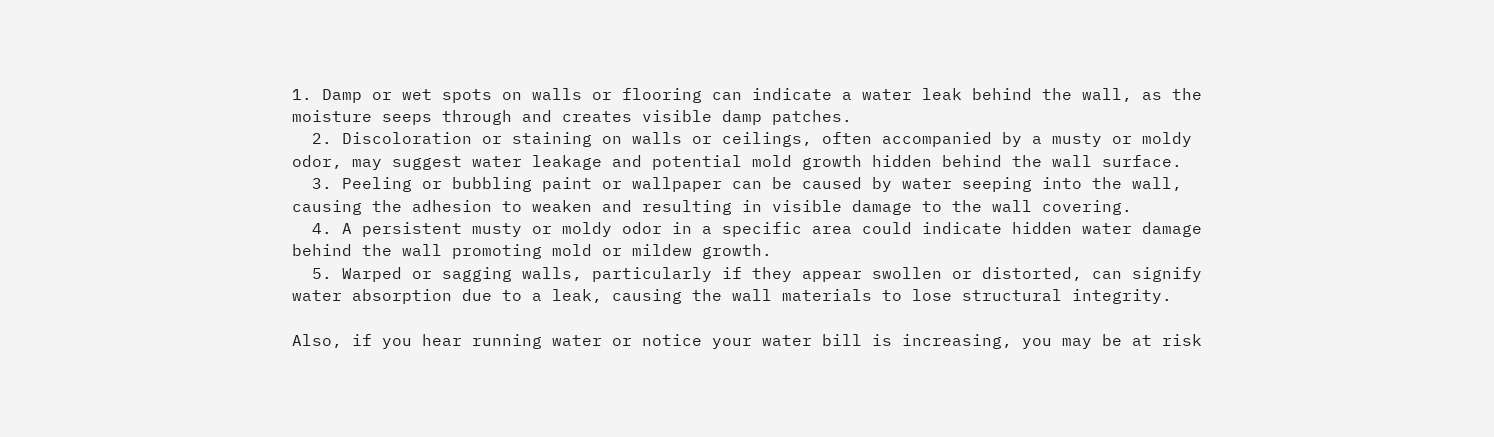1. Damp or wet spots on walls or flooring can indicate a water leak behind the wall, as the moisture seeps through and creates visible damp patches.
  2. Discoloration or staining on walls or ceilings, often accompanied by a musty or moldy odor, may suggest water leakage and potential mold growth hidden behind the wall surface.
  3. Peeling or bubbling paint or wallpaper can be caused by water seeping into the wall, causing the adhesion to weaken and resulting in visible damage to the wall covering.
  4. A persistent musty or moldy odor in a specific area could indicate hidden water damage behind the wall promoting mold or mildew growth.
  5. Warped or sagging walls, particularly if they appear swollen or distorted, can signify water absorption due to a leak, causing the wall materials to lose structural integrity.

Also, if you hear running water or notice your water bill is increasing, you may be at risk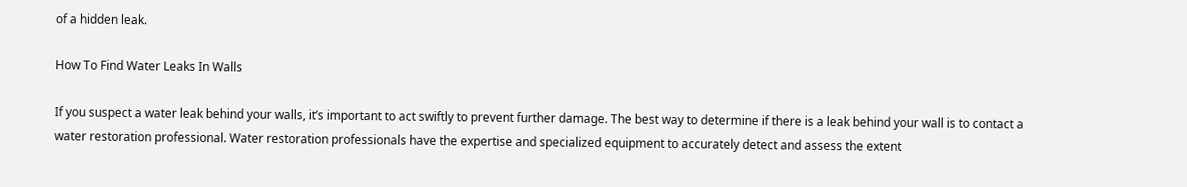of a hidden leak.

How To Find Water Leaks In Walls

If you suspect a water leak behind your walls, it’s important to act swiftly to prevent further damage. The best way to determine if there is a leak behind your wall is to contact a water restoration professional. Water restoration professionals have the expertise and specialized equipment to accurately detect and assess the extent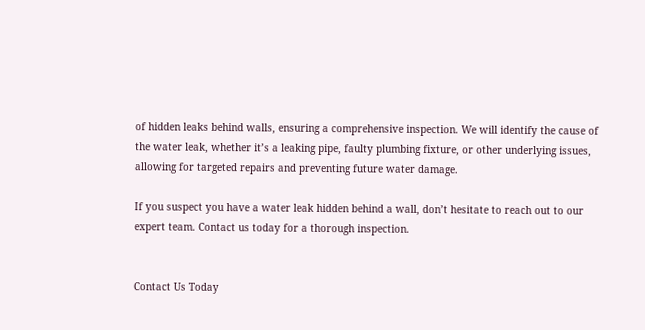of hidden leaks behind walls, ensuring a comprehensive inspection. We will identify the cause of the water leak, whether it’s a leaking pipe, faulty plumbing fixture, or other underlying issues, allowing for targeted repairs and preventing future water damage.

If you suspect you have a water leak hidden behind a wall, don’t hesitate to reach out to our expert team. Contact us today for a thorough inspection.


Contact Us Today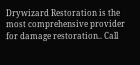Drywizard Restoration is the most comprehensive provider for damage restoration.. Call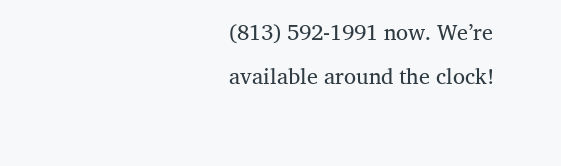(813) 592-1991 now. We’re available around the clock!